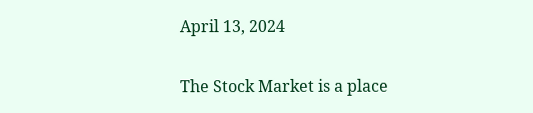April 13, 2024

The Stock Market is a place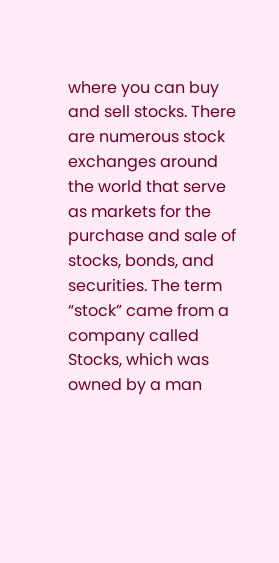where you can buy and sell stocks. There are numerous stock exchanges around the world that serve as markets for the purchase and sale of stocks, bonds, and securities. The term “stock” came from a company called Stocks, which was owned by a man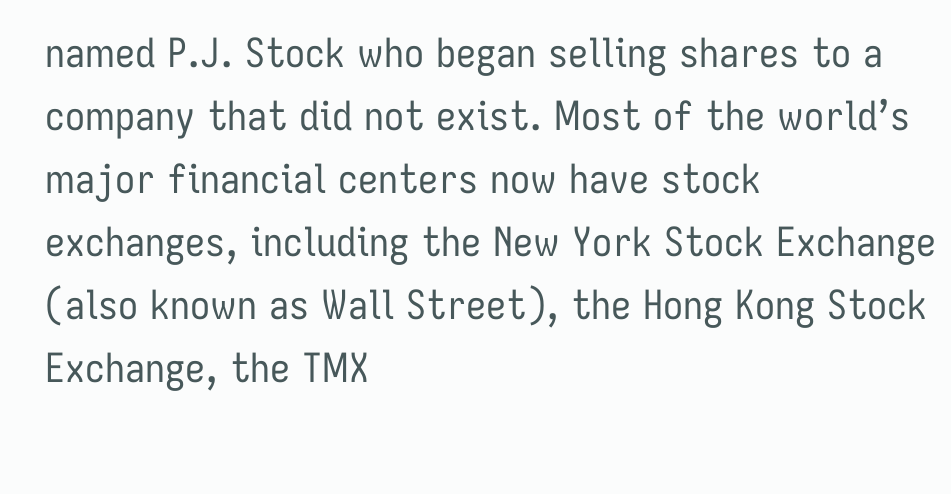named P.J. Stock who began selling shares to a company that did not exist. Most of the world’s major financial centers now have stock exchanges, including the New York Stock Exchange (also known as Wall Street), the Hong Kong Stock Exchange, the TMX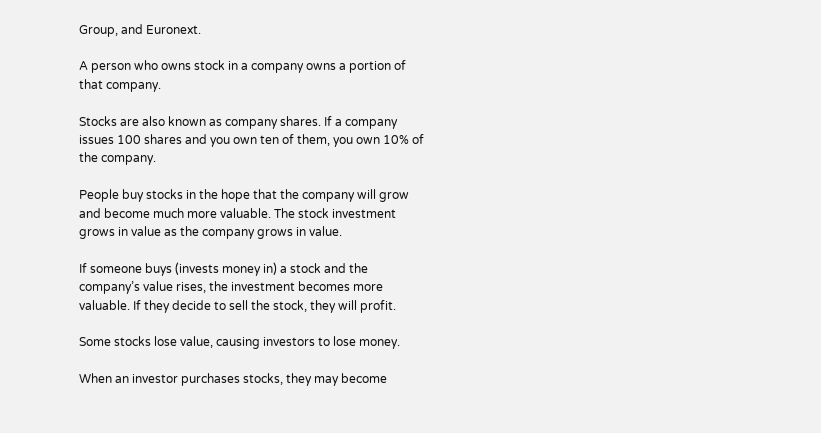Group, and Euronext.

A person who owns stock in a company owns a portion of that company.

Stocks are also known as company shares. If a company issues 100 shares and you own ten of them, you own 10% of the company.

People buy stocks in the hope that the company will grow and become much more valuable. The stock investment grows in value as the company grows in value.

If someone buys (invests money in) a stock and the company’s value rises, the investment becomes more valuable. If they decide to sell the stock, they will profit.

Some stocks lose value, causing investors to lose money.

When an investor purchases stocks, they may become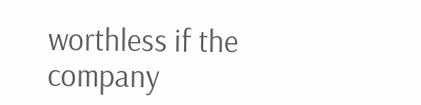worthless if the company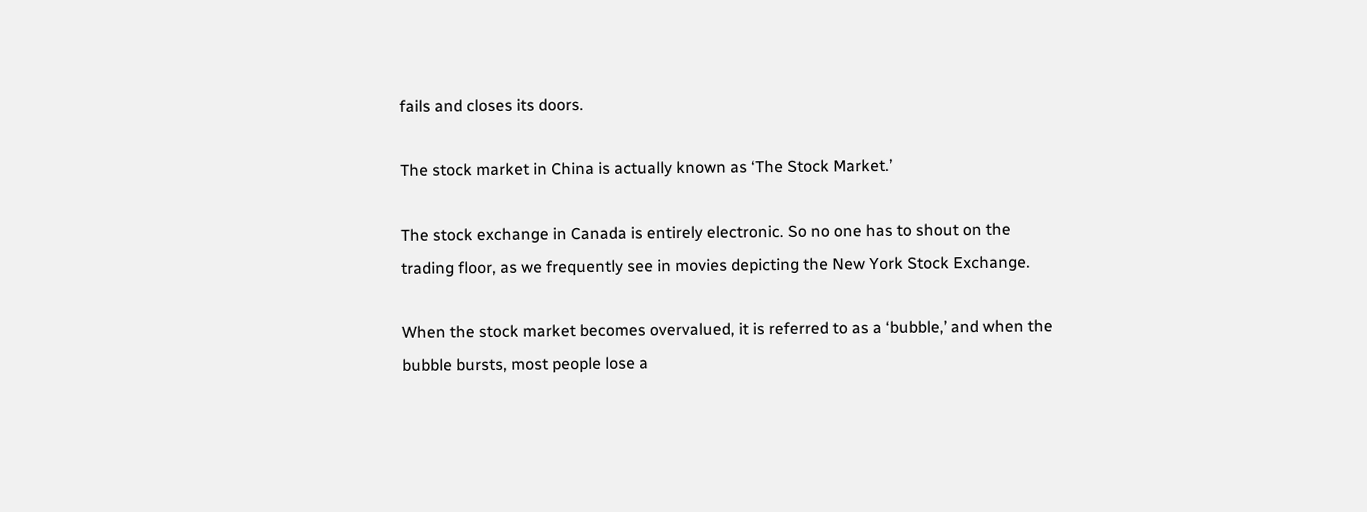fails and closes its doors.

The stock market in China is actually known as ‘The Stock Market.’

The stock exchange in Canada is entirely electronic. So no one has to shout on the trading floor, as we frequently see in movies depicting the New York Stock Exchange.

When the stock market becomes overvalued, it is referred to as a ‘bubble,’ and when the bubble bursts, most people lose a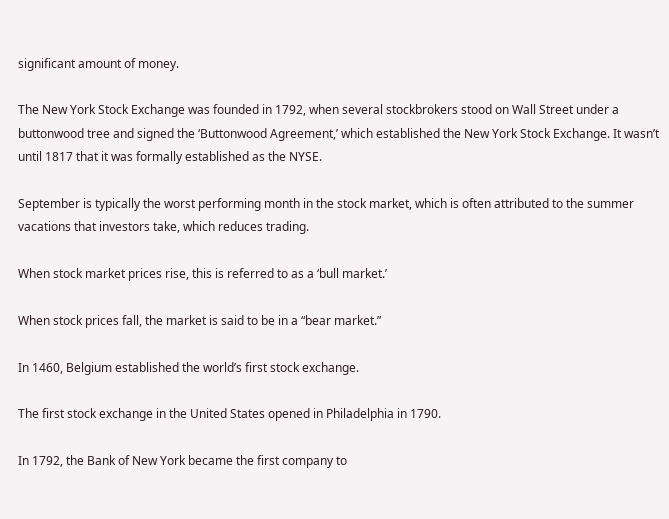significant amount of money.

The New York Stock Exchange was founded in 1792, when several stockbrokers stood on Wall Street under a buttonwood tree and signed the ‘Buttonwood Agreement,’ which established the New York Stock Exchange. It wasn’t until 1817 that it was formally established as the NYSE.

September is typically the worst performing month in the stock market, which is often attributed to the summer vacations that investors take, which reduces trading.

When stock market prices rise, this is referred to as a ‘bull market.’

When stock prices fall, the market is said to be in a “bear market.”

In 1460, Belgium established the world’s first stock exchange.

The first stock exchange in the United States opened in Philadelphia in 1790.

In 1792, the Bank of New York became the first company to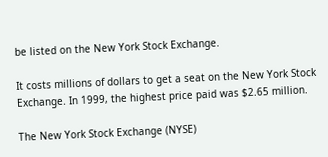be listed on the New York Stock Exchange.

It costs millions of dollars to get a seat on the New York Stock Exchange. In 1999, the highest price paid was $2.65 million.

The New York Stock Exchange (NYSE)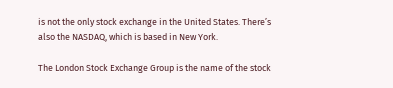is not the only stock exchange in the United States. There’s also the NASDAQ, which is based in New York.

The London Stock Exchange Group is the name of the stock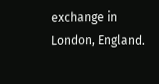exchange in London, England.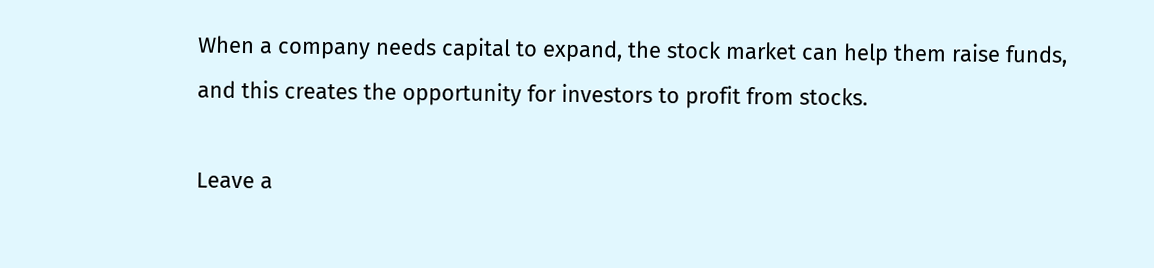When a company needs capital to expand, the stock market can help them raise funds, and this creates the opportunity for investors to profit from stocks.

Leave a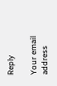Reply

Your email address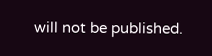will not be published.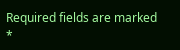Required fields are marked *